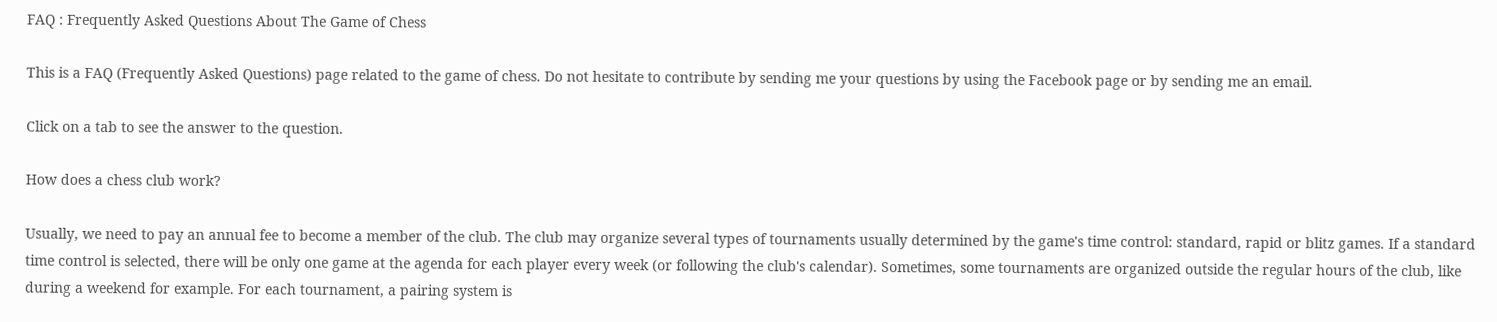FAQ : Frequently Asked Questions About The Game of Chess

This is a FAQ (Frequently Asked Questions) page related to the game of chess. Do not hesitate to contribute by sending me your questions by using the Facebook page or by sending me an email.

Click on a tab to see the answer to the question.

How does a chess club work?

Usually, we need to pay an annual fee to become a member of the club. The club may organize several types of tournaments usually determined by the game's time control: standard, rapid or blitz games. If a standard time control is selected, there will be only one game at the agenda for each player every week (or following the club's calendar). Sometimes, some tournaments are organized outside the regular hours of the club, like during a weekend for example. For each tournament, a pairing system is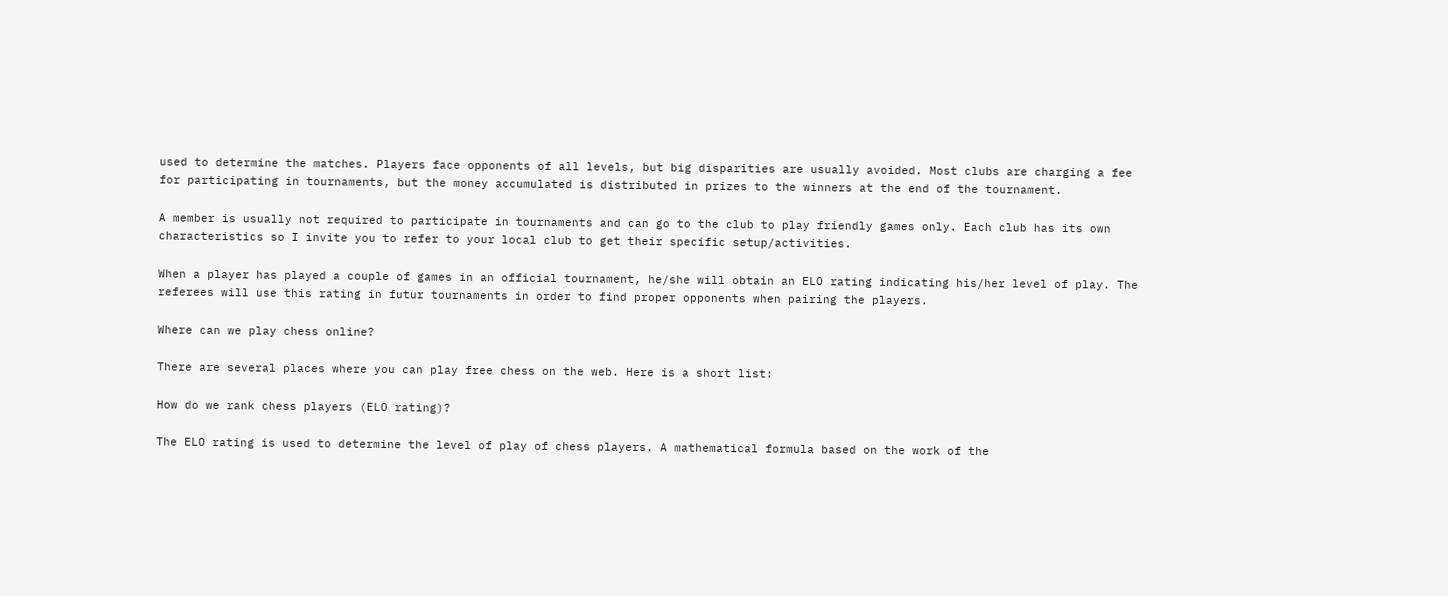used to determine the matches. Players face opponents of all levels, but big disparities are usually avoided. Most clubs are charging a fee for participating in tournaments, but the money accumulated is distributed in prizes to the winners at the end of the tournament.

A member is usually not required to participate in tournaments and can go to the club to play friendly games only. Each club has its own characteristics so I invite you to refer to your local club to get their specific setup/activities.

When a player has played a couple of games in an official tournament, he/she will obtain an ELO rating indicating his/her level of play. The referees will use this rating in futur tournaments in order to find proper opponents when pairing the players.

Where can we play chess online?

There are several places where you can play free chess on the web. Here is a short list:

How do we rank chess players (ELO rating)?

The ELO rating is used to determine the level of play of chess players. A mathematical formula based on the work of the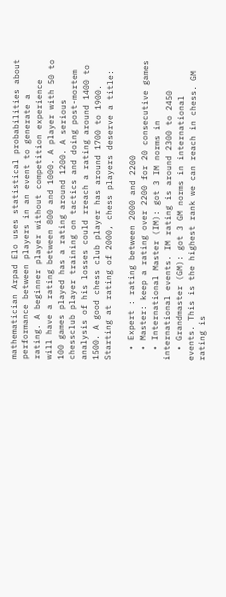mathematician Arpad Elo uses statistical probabilities about performance between players in an event to generate a rating. A beginner player without competition experience will have a rating between 800 and 1000. A player with 50 to 100 games played has a rating around 1200. A serious chessclub player training on tactics and doing post-mortem analysis of his losses could rreach a rating around 1400 to 1500. A good chess club player has around 1700 to 1900. Starting at rating of 2000, chess players deserve a title:

  • Expert : rating between 2000 and 2200
  • Master: keep a rating over 2200 for 20 consecutive games
  • International Master (IM): got 3 IM norms in international events. IM rating is around 2300 to 2450
  • Grandmaster (GM): got 3 GM norms in international events. This is the highest rank we can reach in chess. GM rating is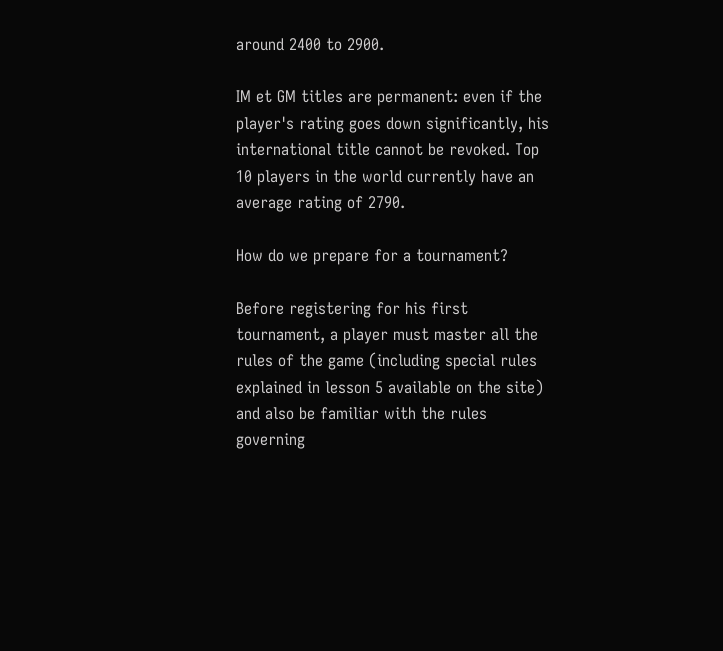around 2400 to 2900.

IM et GM titles are permanent: even if the player's rating goes down significantly, his international title cannot be revoked. Top 10 players in the world currently have an average rating of 2790.

How do we prepare for a tournament?

Before registering for his first tournament, a player must master all the rules of the game (including special rules explained in lesson 5 available on the site) and also be familiar with the rules governing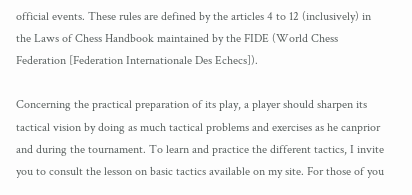official events. These rules are defined by the articles 4 to 12 (inclusively) in the Laws of Chess Handbook maintained by the FIDE (World Chess Federation [Federation Internationale Des Echecs]).

Concerning the practical preparation of its play, a player should sharpen its tactical vision by doing as much tactical problems and exercises as he canprior and during the tournament. To learn and practice the different tactics, I invite you to consult the lesson on basic tactics available on my site. For those of you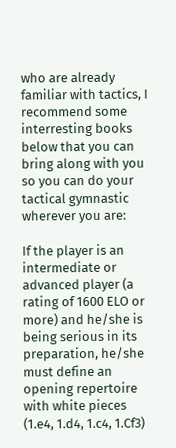who are already familiar with tactics, I recommend some interresting books below that you can bring along with you so you can do your tactical gymnastic wherever you are:

If the player is an intermediate or advanced player (a rating of 1600 ELO or more) and he/she is being serious in its preparation, he/she must define an opening repertoire with white pieces (1.e4, 1.d4, 1.c4, 1.Cf3)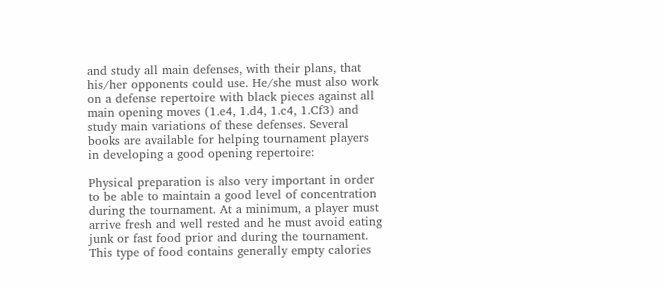and study all main defenses, with their plans, that his/her opponents could use. He/she must also work on a defense repertoire with black pieces against all main opening moves (1.e4, 1.d4, 1.c4, 1.Cf3) and study main variations of these defenses. Several books are available for helping tournament players in developing a good opening repertoire:

Physical preparation is also very important in order to be able to maintain a good level of concentration during the tournament. At a minimum, a player must arrive fresh and well rested and he must avoid eating junk or fast food prior and during the tournament. This type of food contains generally empty calories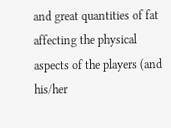and great quantities of fat affecting the physical aspects of the players (and his/her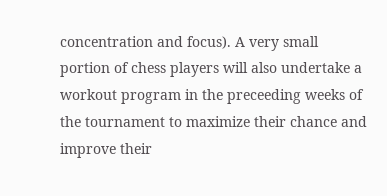concentration and focus). A very small portion of chess players will also undertake a workout program in the preceeding weeks of the tournament to maximize their chance and improve their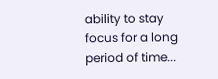ability to stay focus for a long period of time...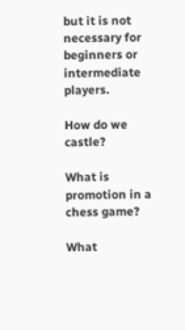but it is not necessary for beginners or intermediate players.

How do we castle?

What is promotion in a chess game?

What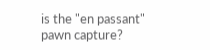is the "en passant" pawn capture?